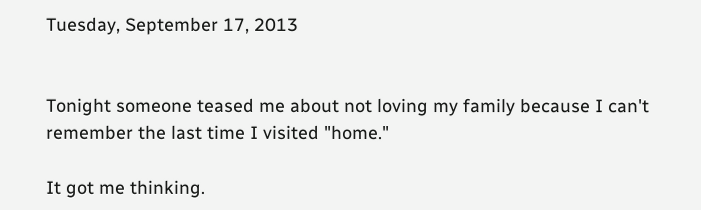Tuesday, September 17, 2013


Tonight someone teased me about not loving my family because I can't remember the last time I visited "home."

It got me thinking.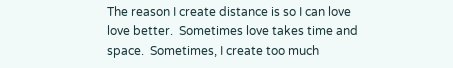The reason I create distance is so I can love love better.  Sometimes love takes time and space.  Sometimes, I create too much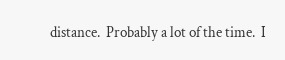distance.  Probably a lot of the time.  I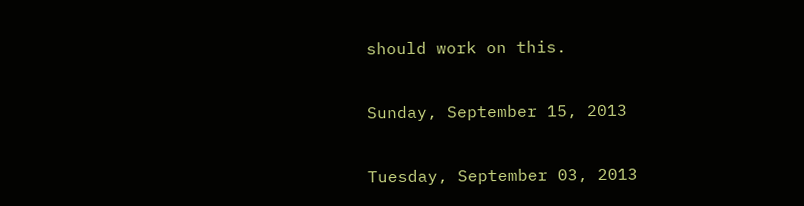should work on this.

Sunday, September 15, 2013

Tuesday, September 03, 2013